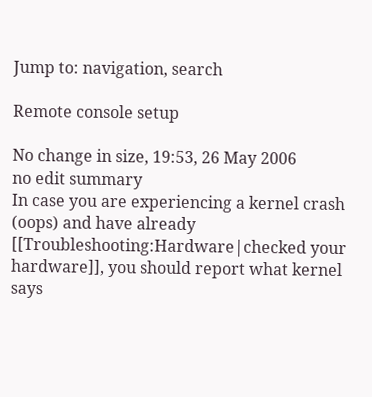Jump to: navigation, search

Remote console setup

No change in size, 19:53, 26 May 2006
no edit summary
In case you are experiencing a kernel crash (oops) and have already [[Troubleshooting:Hardware|checked your hardware]], you should report what kernel says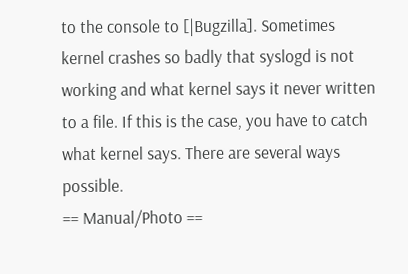to the console to [|Bugzilla]. Sometimes kernel crashes so badly that syslogd is not working and what kernel says it never written to a file. If this is the case, you have to catch what kernel says. There are several ways possible.
== Manual/Photo ==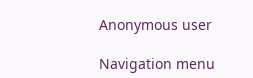Anonymous user

Navigation menu